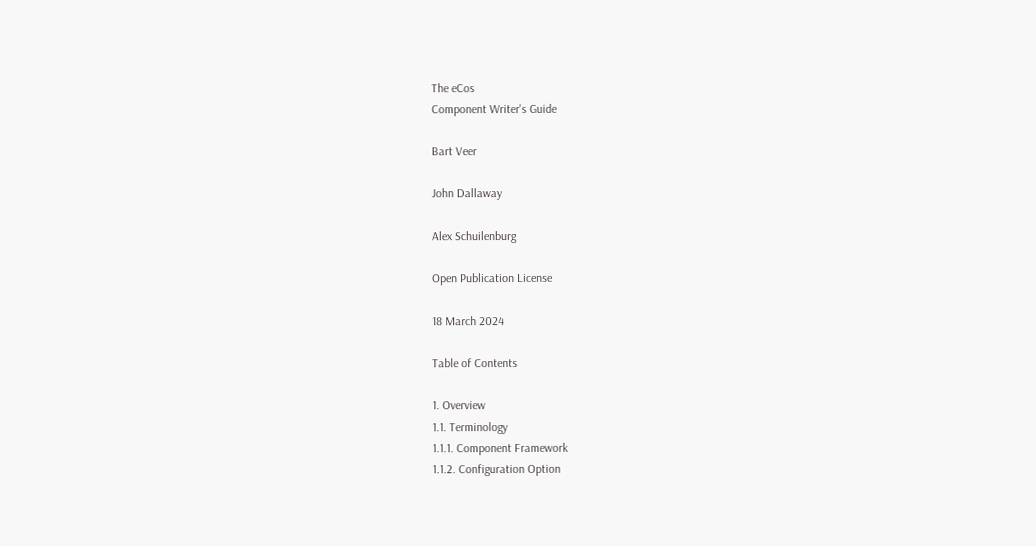The eCos
Component Writer's Guide

Bart Veer

John Dallaway

Alex Schuilenburg

Open Publication License

18 March 2024

Table of Contents

1. Overview
1.1. Terminology
1.1.1. Component Framework
1.1.2. Configuration Option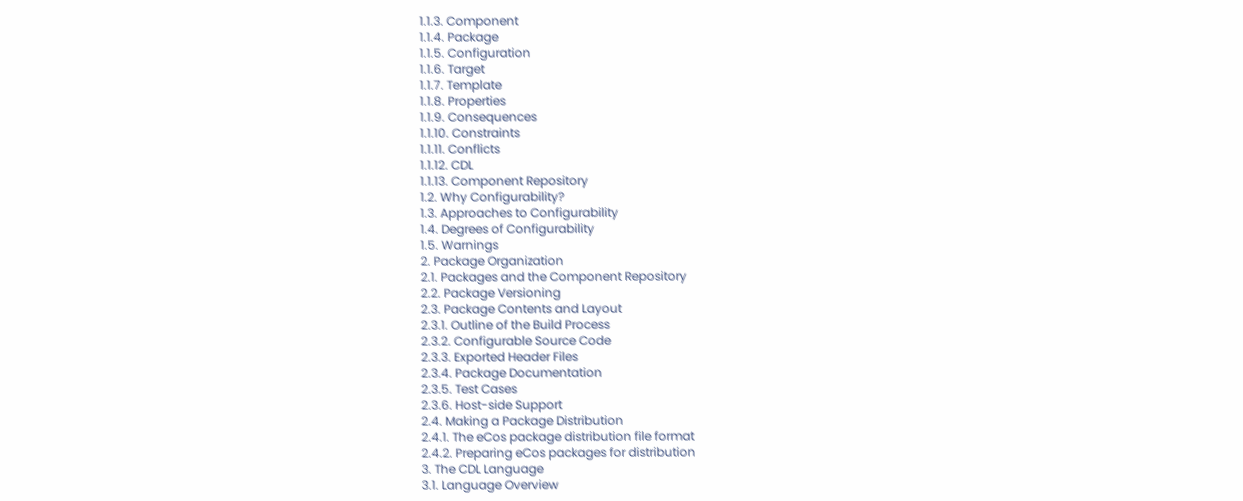1.1.3. Component
1.1.4. Package
1.1.5. Configuration
1.1.6. Target
1.1.7. Template
1.1.8. Properties
1.1.9. Consequences
1.1.10. Constraints
1.1.11. Conflicts
1.1.12. CDL
1.1.13. Component Repository
1.2. Why Configurability?
1.3. Approaches to Configurability
1.4. Degrees of Configurability
1.5. Warnings
2. Package Organization
2.1. Packages and the Component Repository
2.2. Package Versioning
2.3. Package Contents and Layout
2.3.1. Outline of the Build Process
2.3.2. Configurable Source Code
2.3.3. Exported Header Files
2.3.4. Package Documentation
2.3.5. Test Cases
2.3.6. Host-side Support
2.4. Making a Package Distribution
2.4.1. The eCos package distribution file format
2.4.2. Preparing eCos packages for distribution
3. The CDL Language
3.1. Language Overview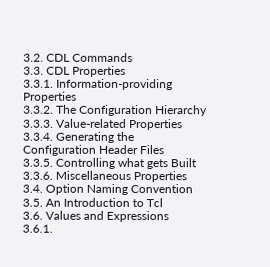3.2. CDL Commands
3.3. CDL Properties
3.3.1. Information-providing Properties
3.3.2. The Configuration Hierarchy
3.3.3. Value-related Properties
3.3.4. Generating the Configuration Header Files
3.3.5. Controlling what gets Built
3.3.6. Miscellaneous Properties
3.4. Option Naming Convention
3.5. An Introduction to Tcl
3.6. Values and Expressions
3.6.1.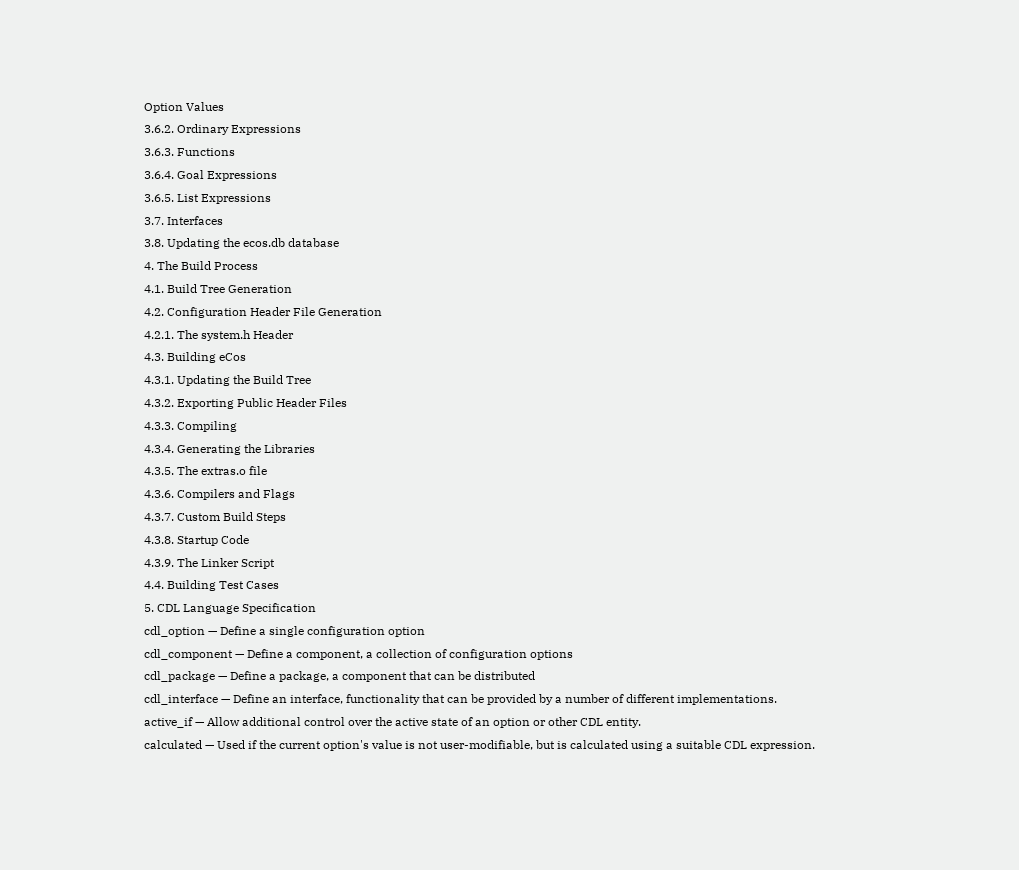Option Values
3.6.2. Ordinary Expressions
3.6.3. Functions
3.6.4. Goal Expressions
3.6.5. List Expressions
3.7. Interfaces
3.8. Updating the ecos.db database
4. The Build Process
4.1. Build Tree Generation
4.2. Configuration Header File Generation
4.2.1. The system.h Header
4.3. Building eCos
4.3.1. Updating the Build Tree
4.3.2. Exporting Public Header Files
4.3.3. Compiling
4.3.4. Generating the Libraries
4.3.5. The extras.o file
4.3.6. Compilers and Flags
4.3.7. Custom Build Steps
4.3.8. Startup Code
4.3.9. The Linker Script
4.4. Building Test Cases
5. CDL Language Specification
cdl_option — Define a single configuration option
cdl_component — Define a component, a collection of configuration options
cdl_package — Define a package, a component that can be distributed
cdl_interface — Define an interface, functionality that can be provided by a number of different implementations.
active_if — Allow additional control over the active state of an option or other CDL entity.
calculated — Used if the current option's value is not user-modifiable, but is calculated using a suitable CDL expression.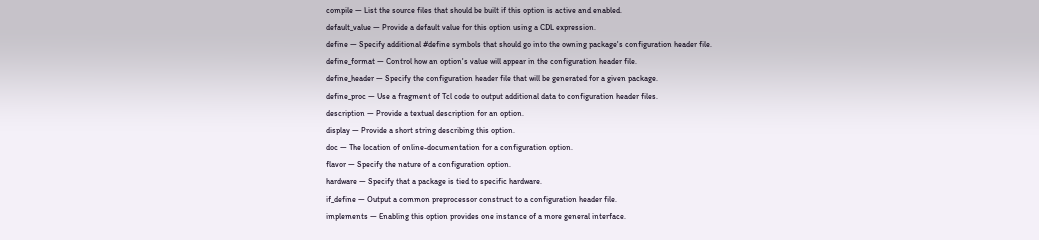compile — List the source files that should be built if this option is active and enabled.
default_value — Provide a default value for this option using a CDL expression.
define — Specify additional #define symbols that should go into the owning package's configuration header file.
define_format — Control how an option's value will appear in the configuration header file.
define_header — Specify the configuration header file that will be generated for a given package.
define_proc — Use a fragment of Tcl code to output additional data to configuration header files.
description — Provide a textual description for an option.
display — Provide a short string describing this option.
doc — The location of online-documentation for a configuration option.
flavor — Specify the nature of a configuration option.
hardware — Specify that a package is tied to specific hardware.
if_define — Output a common preprocessor construct to a configuration header file.
implements — Enabling this option provides one instance of a more general interface.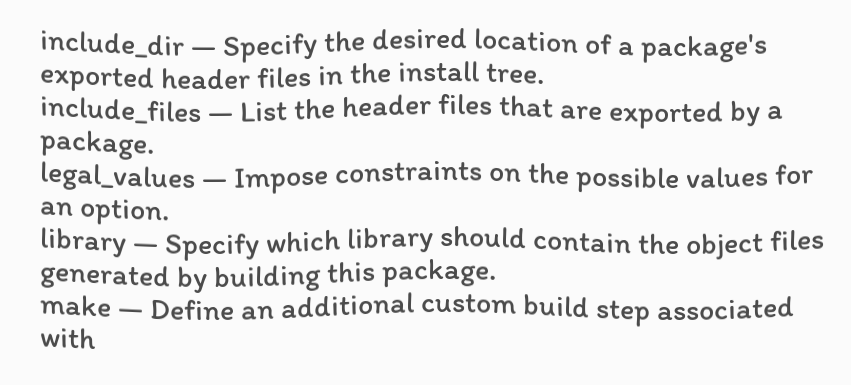include_dir — Specify the desired location of a package's exported header files in the install tree.
include_files — List the header files that are exported by a package.
legal_values — Impose constraints on the possible values for an option.
library — Specify which library should contain the object files generated by building this package.
make — Define an additional custom build step associated with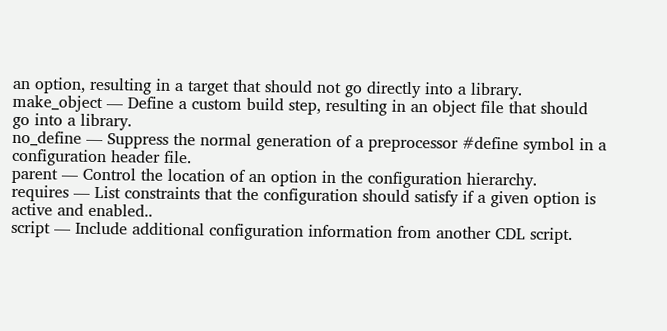an option, resulting in a target that should not go directly into a library.
make_object — Define a custom build step, resulting in an object file that should go into a library.
no_define — Suppress the normal generation of a preprocessor #define symbol in a configuration header file.
parent — Control the location of an option in the configuration hierarchy.
requires — List constraints that the configuration should satisfy if a given option is active and enabled..
script — Include additional configuration information from another CDL script.